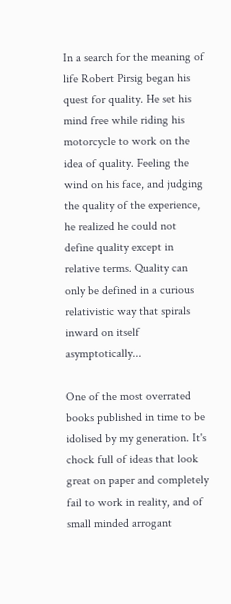In a search for the meaning of life Robert Pirsig began his quest for quality. He set his mind free while riding his motorcycle to work on the idea of quality. Feeling the wind on his face, and judging the quality of the experience, he realized he could not define quality except in relative terms. Quality can only be defined in a curious relativistic way that spirals inward on itself asymptotically...

One of the most overrated books published in time to be idolised by my generation. It's chock full of ideas that look great on paper and completely fail to work in reality, and of small minded arrogant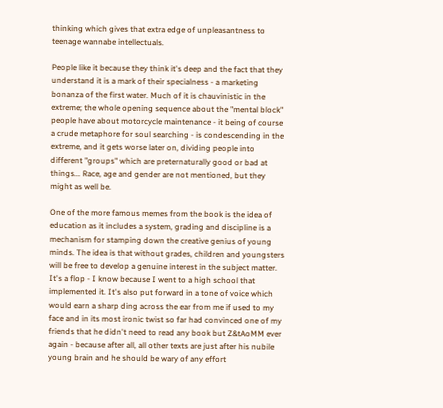thinking which gives that extra edge of unpleasantness to teenage wannabe intellectuals.

People like it because they think it's deep and the fact that they understand it is a mark of their specialness - a marketing bonanza of the first water. Much of it is chauvinistic in the extreme; the whole opening sequence about the "mental block" people have about motorcycle maintenance - it being of course a crude metaphore for soul searching - is condescending in the extreme, and it gets worse later on, dividing people into different "groups" which are preternaturally good or bad at things... Race, age and gender are not mentioned, but they might as well be.

One of the more famous memes from the book is the idea of education as it includes a system, grading and discipline is a mechanism for stamping down the creative genius of young minds. The idea is that without grades, children and youngsters will be free to develop a genuine interest in the subject matter. It's a flop - I know because I went to a high school that implemented it. It's also put forward in a tone of voice which would earn a sharp ding across the ear from me if used to my face and in its most ironic twist so far had convinced one of my friends that he didn't need to read any book but Z&tAoMM ever again - because after all, all other texts are just after his nubile young brain and he should be wary of any effort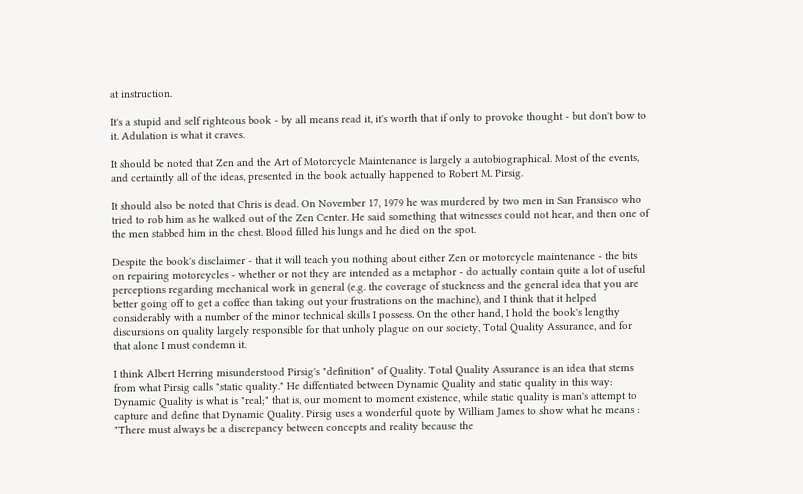at instruction.

It's a stupid and self righteous book - by all means read it, it's worth that if only to provoke thought - but don't bow to it. Adulation is what it craves.

It should be noted that Zen and the Art of Motorcycle Maintenance is largely a autobiographical. Most of the events, and certaintly all of the ideas, presented in the book actually happened to Robert M. Pirsig.

It should also be noted that Chris is dead. On November 17, 1979 he was murdered by two men in San Fransisco who tried to rob him as he walked out of the Zen Center. He said something that witnesses could not hear, and then one of the men stabbed him in the chest. Blood filled his lungs and he died on the spot.

Despite the book's disclaimer - that it will teach you nothing about either Zen or motorcycle maintenance - the bits on repairing motorcycles - whether or not they are intended as a metaphor - do actually contain quite a lot of useful perceptions regarding mechanical work in general (e.g. the coverage of stuckness and the general idea that you are better going off to get a coffee than taking out your frustrations on the machine), and I think that it helped considerably with a number of the minor technical skills I possess. On the other hand, I hold the book's lengthy discursions on quality largely responsible for that unholy plague on our society, Total Quality Assurance, and for that alone I must condemn it.

I think Albert Herring misunderstood Pirsig's "definition" of Quality. Total Quality Assurance is an idea that stems from what Pirsig calls "static quality." He diffentiated between Dynamic Quality and static quality in this way: Dynamic Quality is what is "real;" that is, our moment to moment existence, while static quality is man's attempt to capture and define that Dynamic Quality. Pirsig uses a wonderful quote by William James to show what he means : "There must always be a discrepancy between concepts and reality because the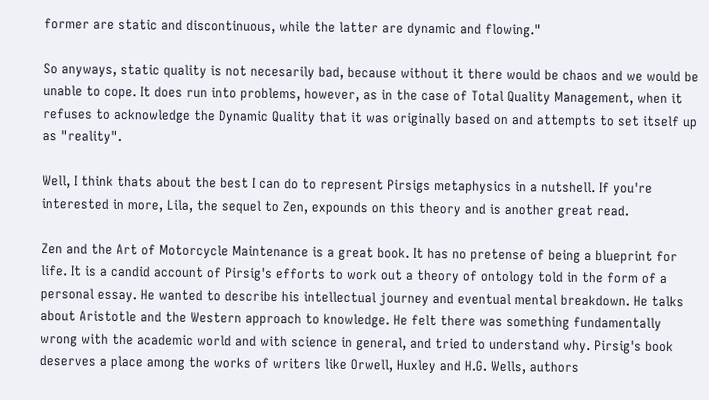former are static and discontinuous, while the latter are dynamic and flowing."

So anyways, static quality is not necesarily bad, because without it there would be chaos and we would be unable to cope. It does run into problems, however, as in the case of Total Quality Management, when it refuses to acknowledge the Dynamic Quality that it was originally based on and attempts to set itself up as "reality".

Well, I think thats about the best I can do to represent Pirsigs metaphysics in a nutshell. If you're interested in more, Lila, the sequel to Zen, expounds on this theory and is another great read.

Zen and the Art of Motorcycle Maintenance is a great book. It has no pretense of being a blueprint for life. It is a candid account of Pirsig's efforts to work out a theory of ontology told in the form of a personal essay. He wanted to describe his intellectual journey and eventual mental breakdown. He talks about Aristotle and the Western approach to knowledge. He felt there was something fundamentally wrong with the academic world and with science in general, and tried to understand why. Pirsig's book deserves a place among the works of writers like Orwell, Huxley and H.G. Wells, authors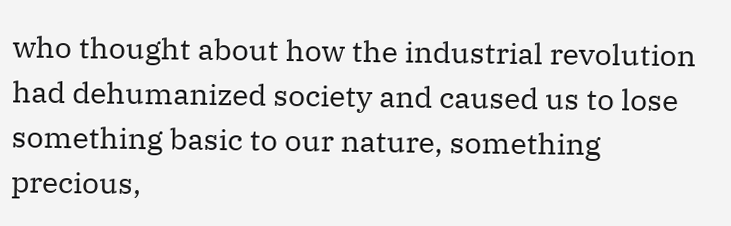who thought about how the industrial revolution had dehumanized society and caused us to lose something basic to our nature, something precious,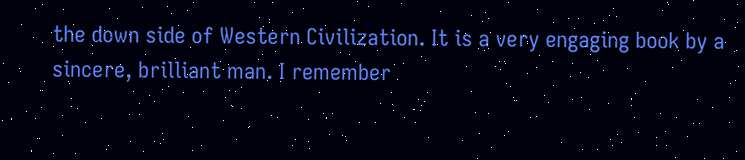the down side of Western Civilization. It is a very engaging book by a sincere, brilliant man. I remember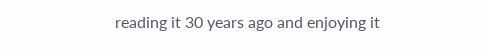reading it 30 years ago and enjoying it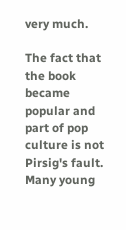very much.

The fact that the book became popular and part of pop culture is not Pirsig's fault. Many young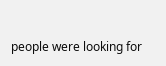people were looking for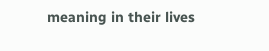meaning in their lives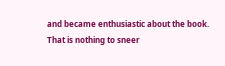and became enthusiastic about the book. That is nothing to sneer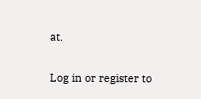at.

Log in or register to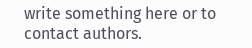write something here or to contact authors.